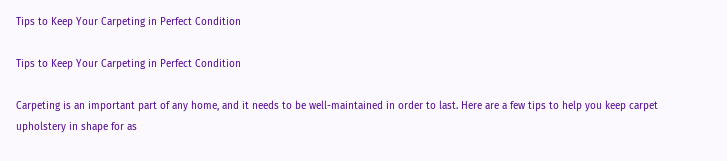Tips to Keep Your Carpeting in Perfect Condition

Tips to Keep Your Carpeting in Perfect Condition

Carpeting is an important part of any home, and it needs to be well-maintained in order to last. Here are a few tips to help you keep carpet upholstery in shape for as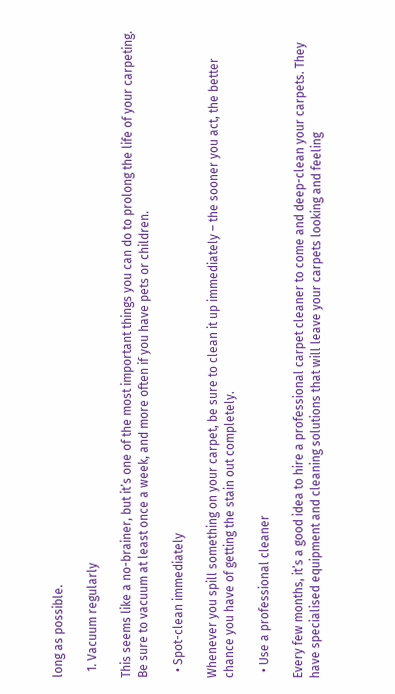long as possible.

  1. Vacuum regularly

This seems like a no-brainer, but it’s one of the most important things you can do to prolong the life of your carpeting. Be sure to vacuum at least once a week, and more often if you have pets or children.

  • Spot-clean immediately

Whenever you spill something on your carpet, be sure to clean it up immediately – the sooner you act, the better chance you have of getting the stain out completely.

  • Use a professional cleaner

Every few months, it’s a good idea to hire a professional carpet cleaner to come and deep-clean your carpets. They have specialised equipment and cleaning solutions that will leave your carpets looking and feeling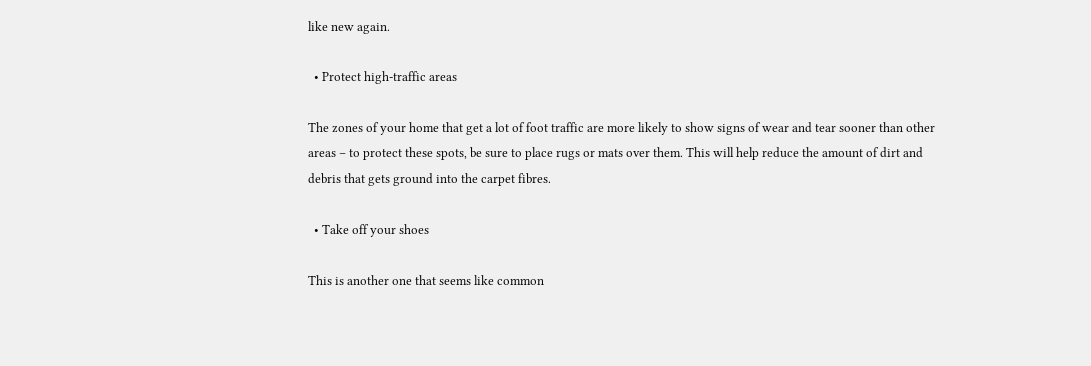like new again.

  • Protect high-traffic areas

The zones of your home that get a lot of foot traffic are more likely to show signs of wear and tear sooner than other areas – to protect these spots, be sure to place rugs or mats over them. This will help reduce the amount of dirt and debris that gets ground into the carpet fibres.

  • Take off your shoes

This is another one that seems like common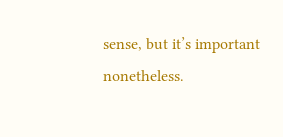sense, but it’s important nonetheless.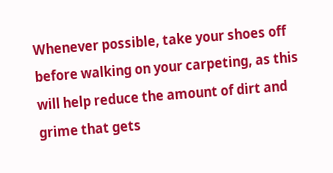Whenever possible, take your shoes off before walking on your carpeting, as this will help reduce the amount of dirt and grime that gets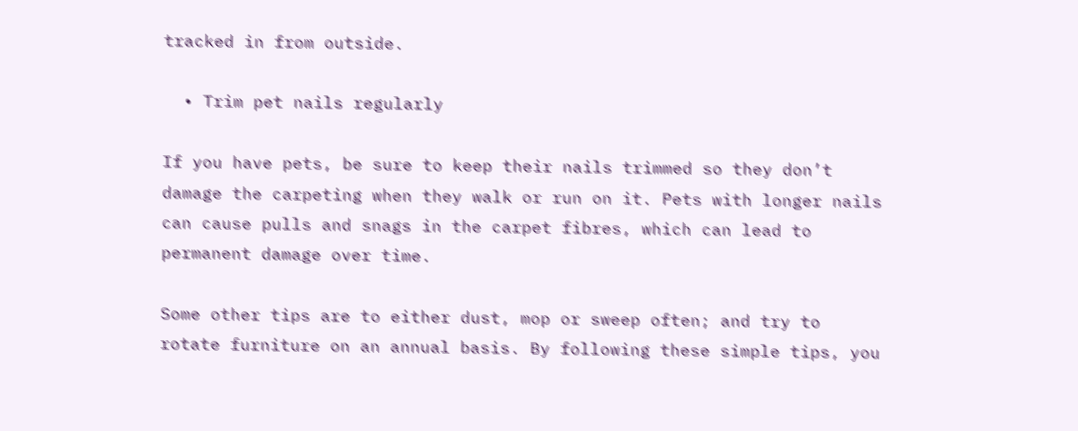tracked in from outside.

  • Trim pet nails regularly

If you have pets, be sure to keep their nails trimmed so they don’t damage the carpeting when they walk or run on it. Pets with longer nails can cause pulls and snags in the carpet fibres, which can lead to permanent damage over time.

Some other tips are to either dust, mop or sweep often; and try to rotate furniture on an annual basis. By following these simple tips, you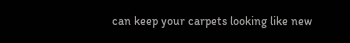can keep your carpets looking like new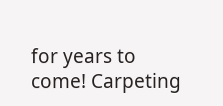for years to come! Carpeting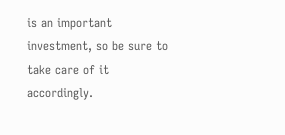is an important investment, so be sure to take care of it accordingly.